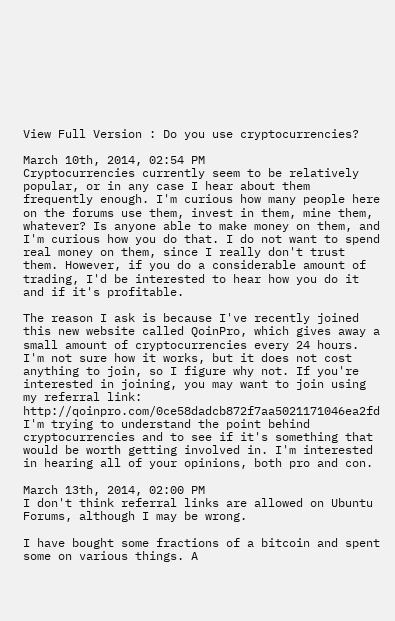View Full Version : Do you use cryptocurrencies?

March 10th, 2014, 02:54 PM
Cryptocurrencies currently seem to be relatively popular, or in any case I hear about them frequently enough. I'm curious how many people here on the forums use them, invest in them, mine them, whatever? Is anyone able to make money on them, and I'm curious how you do that. I do not want to spend real money on them, since I really don't trust them. However, if you do a considerable amount of trading, I'd be interested to hear how you do it and if it's profitable.

The reason I ask is because I've recently joined this new website called QoinPro, which gives away a small amount of cryptocurrencies every 24 hours. I'm not sure how it works, but it does not cost anything to join, so I figure why not. If you're interested in joining, you may want to join using my referral link: http://qoinpro.com/0ce58dadcb872f7aa5021171046ea2fd
I'm trying to understand the point behind cryptocurrencies and to see if it's something that would be worth getting involved in. I'm interested in hearing all of your opinions, both pro and con.

March 13th, 2014, 02:00 PM
I don't think referral links are allowed on Ubuntu Forums, although I may be wrong.

I have bought some fractions of a bitcoin and spent some on various things. A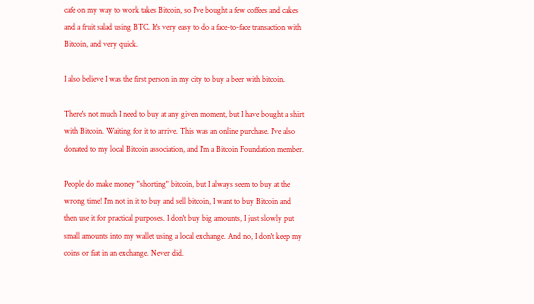cafe on my way to work takes Bitcoin, so I've bought a few coffees and cakes and a fruit salad using BTC. It's very easy to do a face-to-face transaction with Bitcoin, and very quick.

I also believe I was the first person in my city to buy a beer with bitcoin.

There's not much I need to buy at any given moment, but I have bought a shirt with Bitcoin. Waiting for it to arrive. This was an online purchase. I've also donated to my local Bitcoin association, and I'm a Bitcoin Foundation member.

People do make money "shorting" bitcoin, but I always seem to buy at the wrong time! I'm not in it to buy and sell bitcoin, I want to buy Bitcoin and then use it for practical purposes. I don't buy big amounts, I just slowly put small amounts into my wallet using a local exchange. And no, I don't keep my coins or fiat in an exchange. Never did.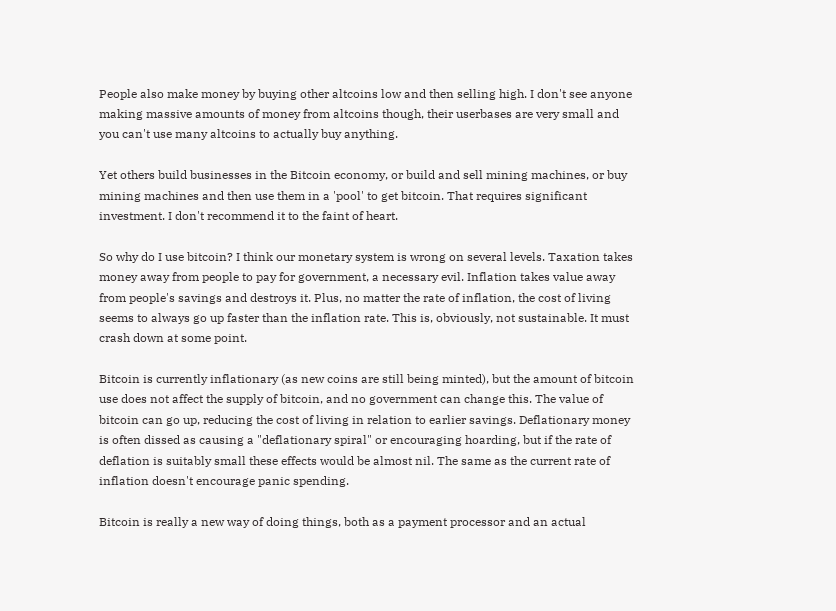People also make money by buying other altcoins low and then selling high. I don't see anyone making massive amounts of money from altcoins though, their userbases are very small and you can't use many altcoins to actually buy anything.

Yet others build businesses in the Bitcoin economy, or build and sell mining machines, or buy mining machines and then use them in a 'pool' to get bitcoin. That requires significant investment. I don't recommend it to the faint of heart.

So why do I use bitcoin? I think our monetary system is wrong on several levels. Taxation takes money away from people to pay for government, a necessary evil. Inflation takes value away from people's savings and destroys it. Plus, no matter the rate of inflation, the cost of living seems to always go up faster than the inflation rate. This is, obviously, not sustainable. It must crash down at some point.

Bitcoin is currently inflationary (as new coins are still being minted), but the amount of bitcoin use does not affect the supply of bitcoin, and no government can change this. The value of bitcoin can go up, reducing the cost of living in relation to earlier savings. Deflationary money is often dissed as causing a "deflationary spiral" or encouraging hoarding, but if the rate of deflation is suitably small these effects would be almost nil. The same as the current rate of inflation doesn't encourage panic spending.

Bitcoin is really a new way of doing things, both as a payment processor and an actual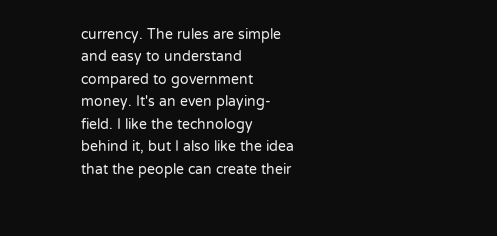currency. The rules are simple and easy to understand compared to government money. It's an even playing-field. I like the technology behind it, but I also like the idea that the people can create their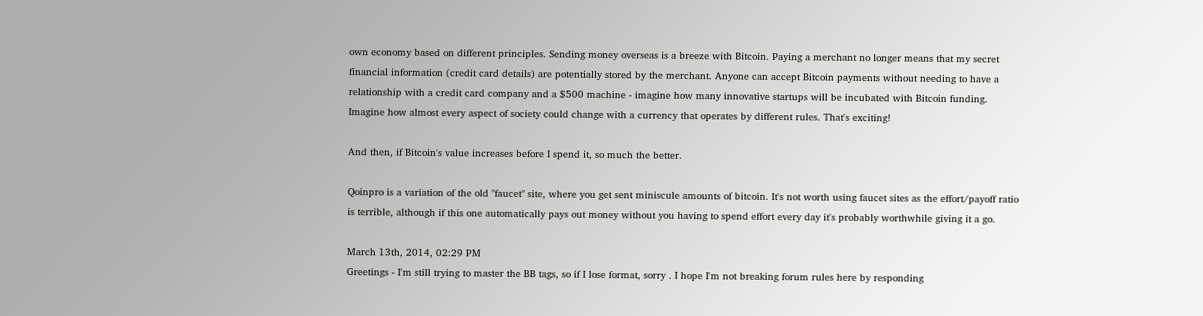own economy based on different principles. Sending money overseas is a breeze with Bitcoin. Paying a merchant no longer means that my secret financial information (credit card details) are potentially stored by the merchant. Anyone can accept Bitcoin payments without needing to have a relationship with a credit card company and a $500 machine - imagine how many innovative startups will be incubated with Bitcoin funding. Imagine how almost every aspect of society could change with a currency that operates by different rules. That's exciting!

And then, if Bitcoin's value increases before I spend it, so much the better.

Qoinpro is a variation of the old "faucet" site, where you get sent miniscule amounts of bitcoin. It's not worth using faucet sites as the effort/payoff ratio is terrible, although if this one automatically pays out money without you having to spend effort every day it's probably worthwhile giving it a go.

March 13th, 2014, 02:29 PM
Greetings - I'm still trying to master the BB tags, so if I lose format, sorry . I hope I'm not breaking forum rules here by responding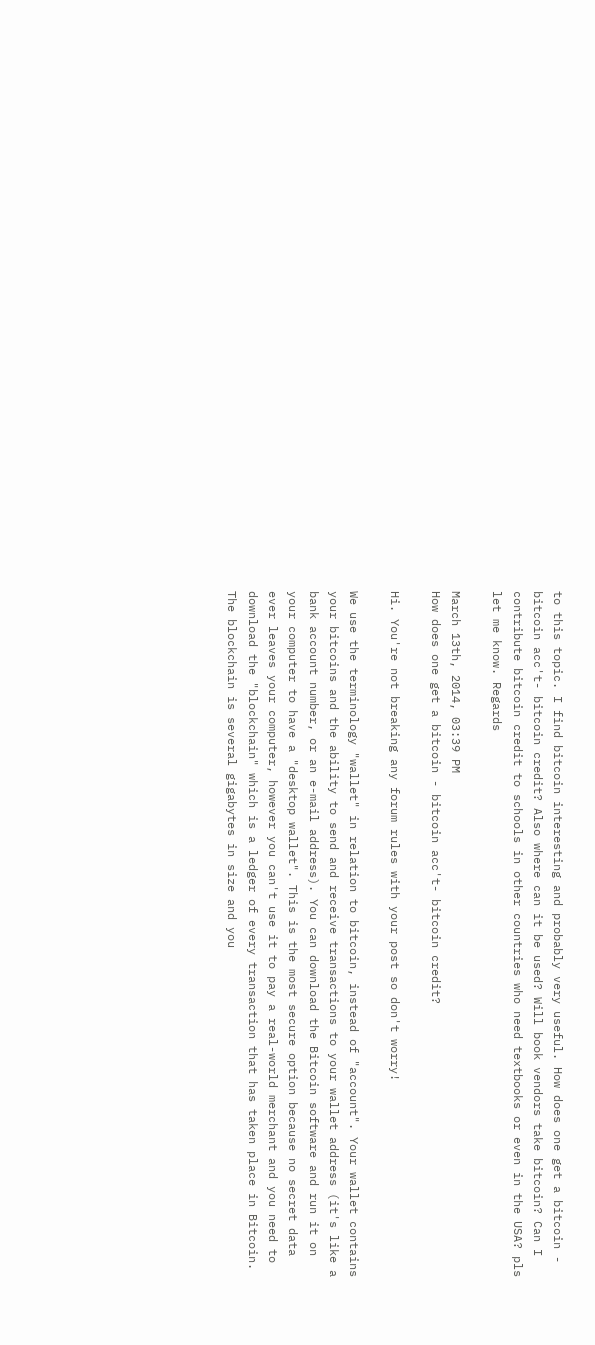to this topic. I find bitcoin interesting and probably very useful. How does one get a bitcoin - bitcoin acc't- bitcoin credit? Also where can it be used? Will book vendors take bitcoin? Can I contribute bitcoin credit to schools in other countries who need textbooks or even in the USA? pls let me know. Regards

March 13th, 2014, 03:39 PM
How does one get a bitcoin - bitcoin acc't- bitcoin credit?

Hi. You're not breaking any forum rules with your post so don't worry!

We use the terminology "wallet" in relation to bitcoin, instead of "account". Your wallet contains your bitcoins and the ability to send and receive transactions to your wallet address (it's like a bank account number, or an e-mail address). You can download the Bitcoin software and run it on your computer to have a "desktop wallet". This is the most secure option because no secret data ever leaves your computer, however you can't use it to pay a real-world merchant and you need to download the "blockchain" which is a ledger of every transaction that has taken place in Bitcoin. The blockchain is several gigabytes in size and you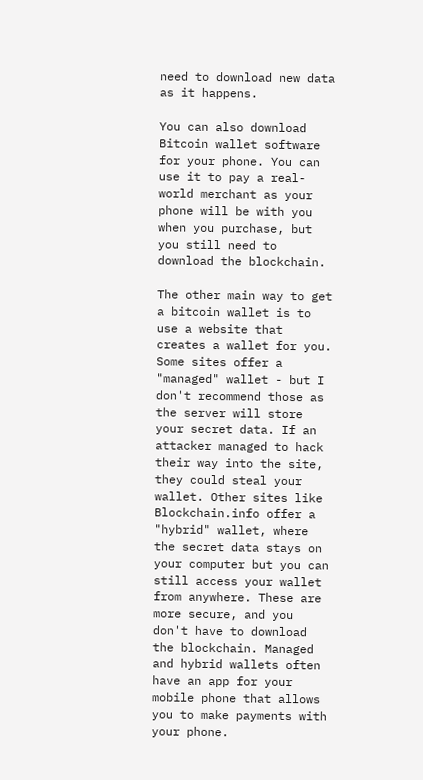need to download new data as it happens.

You can also download Bitcoin wallet software for your phone. You can use it to pay a real-world merchant as your phone will be with you when you purchase, but you still need to download the blockchain.

The other main way to get a bitcoin wallet is to use a website that creates a wallet for you. Some sites offer a "managed" wallet - but I don't recommend those as the server will store your secret data. If an attacker managed to hack their way into the site, they could steal your wallet. Other sites like Blockchain.info offer a "hybrid" wallet, where the secret data stays on your computer but you can still access your wallet from anywhere. These are more secure, and you don't have to download the blockchain. Managed and hybrid wallets often have an app for your mobile phone that allows you to make payments with your phone.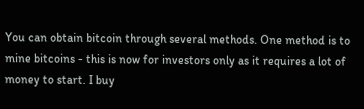You can obtain bitcoin through several methods. One method is to mine bitcoins - this is now for investors only as it requires a lot of money to start. I buy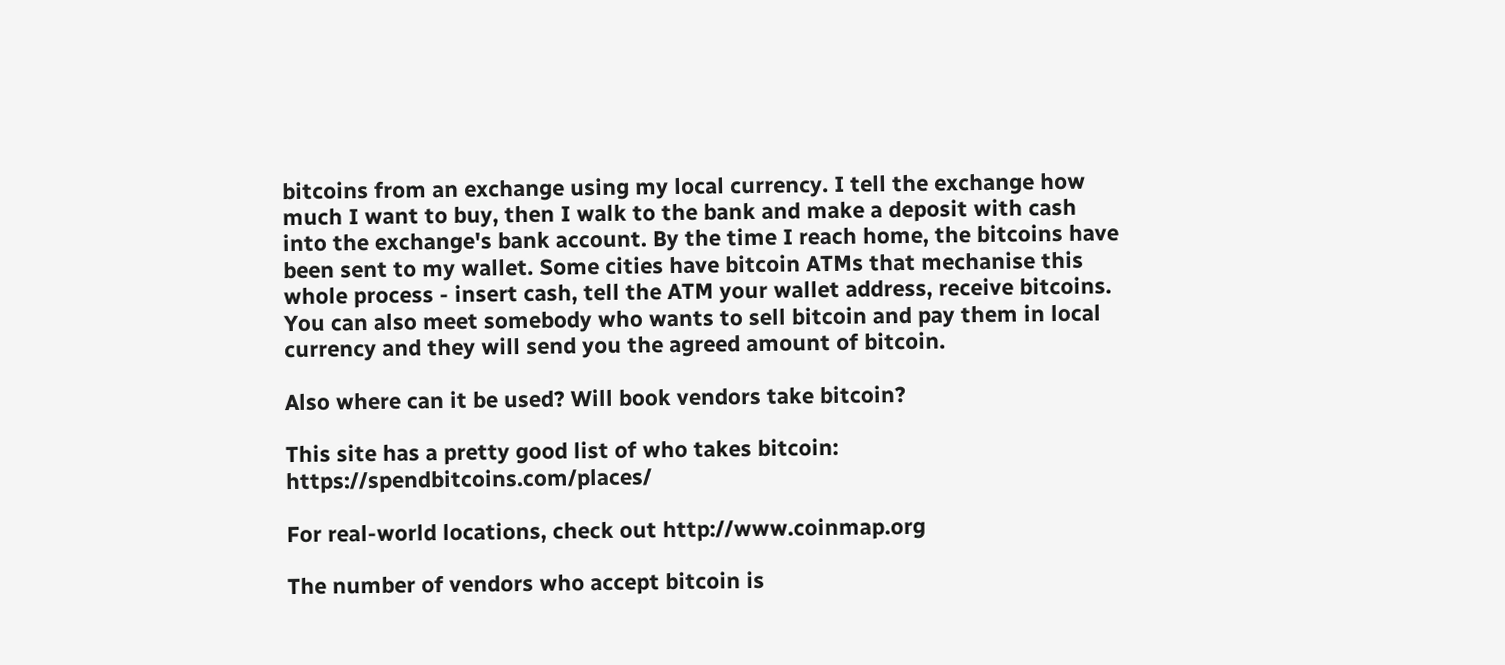bitcoins from an exchange using my local currency. I tell the exchange how much I want to buy, then I walk to the bank and make a deposit with cash into the exchange's bank account. By the time I reach home, the bitcoins have been sent to my wallet. Some cities have bitcoin ATMs that mechanise this whole process - insert cash, tell the ATM your wallet address, receive bitcoins. You can also meet somebody who wants to sell bitcoin and pay them in local currency and they will send you the agreed amount of bitcoin.

Also where can it be used? Will book vendors take bitcoin?

This site has a pretty good list of who takes bitcoin: https://spendbitcoins.com/places/

For real-world locations, check out http://www.coinmap.org

The number of vendors who accept bitcoin is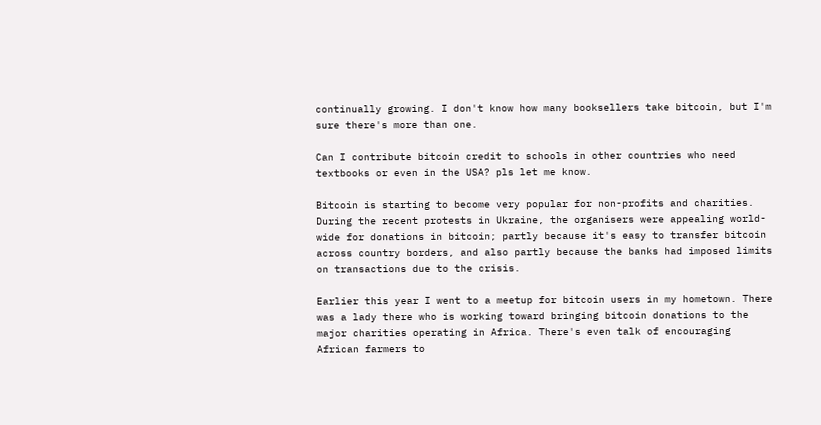continually growing. I don't know how many booksellers take bitcoin, but I'm sure there's more than one.

Can I contribute bitcoin credit to schools in other countries who need textbooks or even in the USA? pls let me know.

Bitcoin is starting to become very popular for non-profits and charities. During the recent protests in Ukraine, the organisers were appealing world-wide for donations in bitcoin; partly because it's easy to transfer bitcoin across country borders, and also partly because the banks had imposed limits on transactions due to the crisis.

Earlier this year I went to a meetup for bitcoin users in my hometown. There was a lady there who is working toward bringing bitcoin donations to the major charities operating in Africa. There's even talk of encouraging African farmers to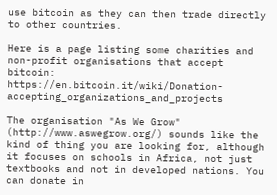use bitcoin as they can then trade directly to other countries.

Here is a page listing some charities and non-profit organisations that accept bitcoin: https://en.bitcoin.it/wiki/Donation-accepting_organizations_and_projects

The organisation "As We Grow" (http://www.aswegrow.org/) sounds like the kind of thing you are looking for, although it focuses on schools in Africa, not just textbooks and not in developed nations. You can donate in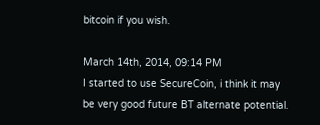bitcoin if you wish.

March 14th, 2014, 09:14 PM
I started to use SecureCoin, i think it may be very good future BT alternate potential.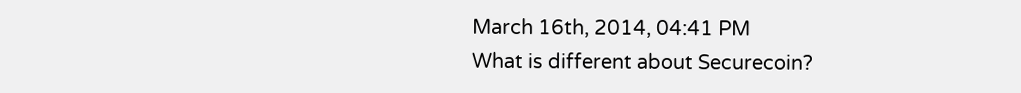March 16th, 2014, 04:41 PM
What is different about Securecoin?